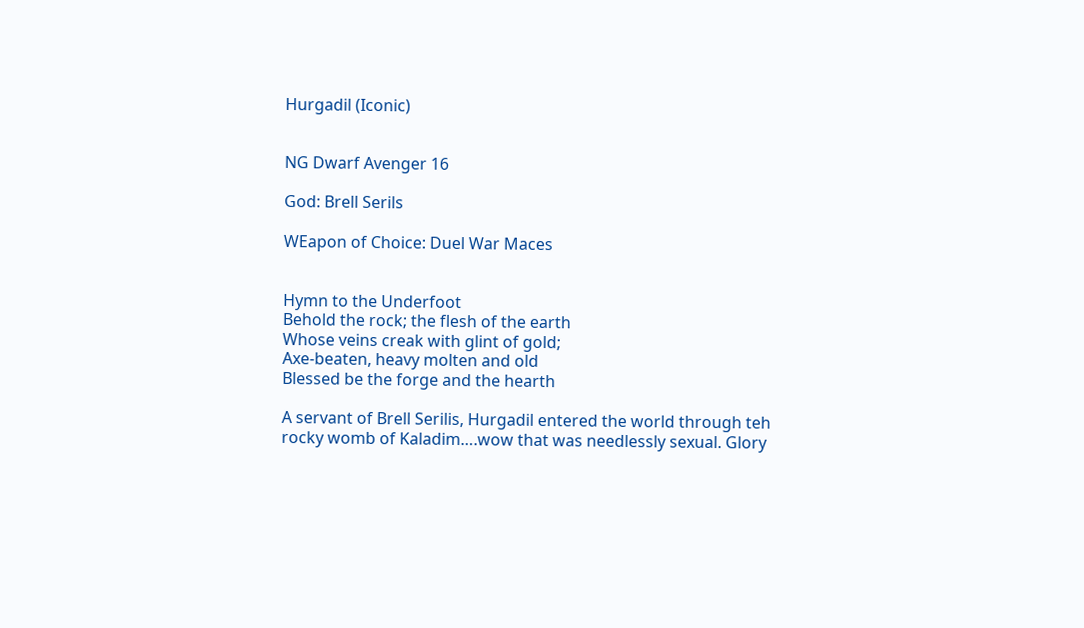Hurgadil (Iconic)


NG Dwarf Avenger 16

God: Brell Serils

WEapon of Choice: Duel War Maces


Hymn to the Underfoot
Behold the rock; the flesh of the earth
Whose veins creak with glint of gold;
Axe-beaten, heavy molten and old
Blessed be the forge and the hearth

A servant of Brell Serilis, Hurgadil entered the world through teh rocky womb of Kaladim….wow that was needlessly sexual. Glory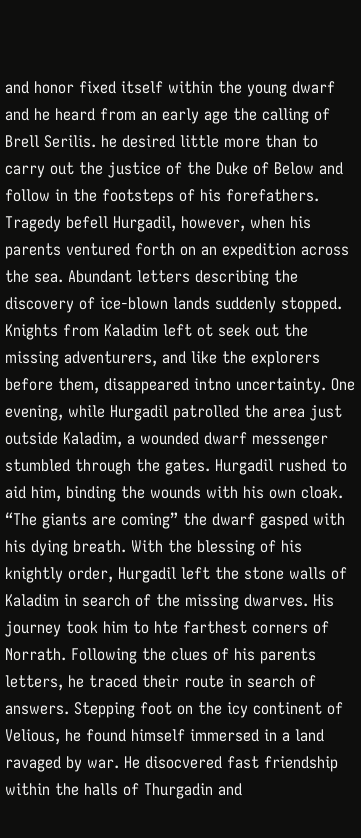and honor fixed itself within the young dwarf and he heard from an early age the calling of Brell Serilis. he desired little more than to carry out the justice of the Duke of Below and follow in the footsteps of his forefathers. Tragedy befell Hurgadil, however, when his parents ventured forth on an expedition across the sea. Abundant letters describing the discovery of ice-blown lands suddenly stopped. Knights from Kaladim left ot seek out the missing adventurers, and like the explorers before them, disappeared intno uncertainty. One evening, while Hurgadil patrolled the area just outside Kaladim, a wounded dwarf messenger stumbled through the gates. Hurgadil rushed to aid him, binding the wounds with his own cloak. “The giants are coming” the dwarf gasped with his dying breath. With the blessing of his knightly order, Hurgadil left the stone walls of Kaladim in search of the missing dwarves. His journey took him to hte farthest corners of Norrath. Following the clues of his parents letters, he traced their route in search of answers. Stepping foot on the icy continent of Velious, he found himself immersed in a land ravaged by war. He disocvered fast friendship within the halls of Thurgadin and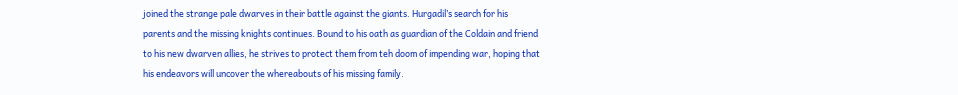joined the strange pale dwarves in their battle against the giants. Hurgadil’s search for his parents and the missing knights continues. Bound to his oath as guardian of the Coldain and friend to his new dwarven allies, he strives to protect them from teh doom of impending war, hoping that his endeavors will uncover the whereabouts of his missing family.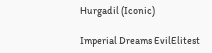Hurgadil (Iconic)

Imperial Dreams EvilElitest